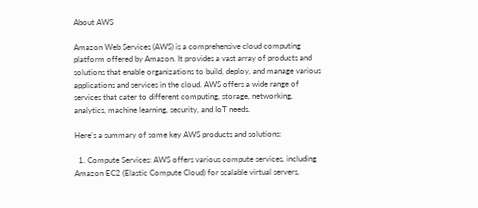About AWS

Amazon Web Services (AWS) is a comprehensive cloud computing platform offered by Amazon. It provides a vast array of products and solutions that enable organizations to build, deploy, and manage various applications and services in the cloud. AWS offers a wide range of services that cater to different computing, storage, networking, analytics, machine learning, security, and IoT needs.

Here’s a summary of some key AWS products and solutions:

  1. Compute Services: AWS offers various compute services, including Amazon EC2 (Elastic Compute Cloud) for scalable virtual servers,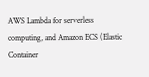AWS Lambda for serverless computing, and Amazon ECS (Elastic Container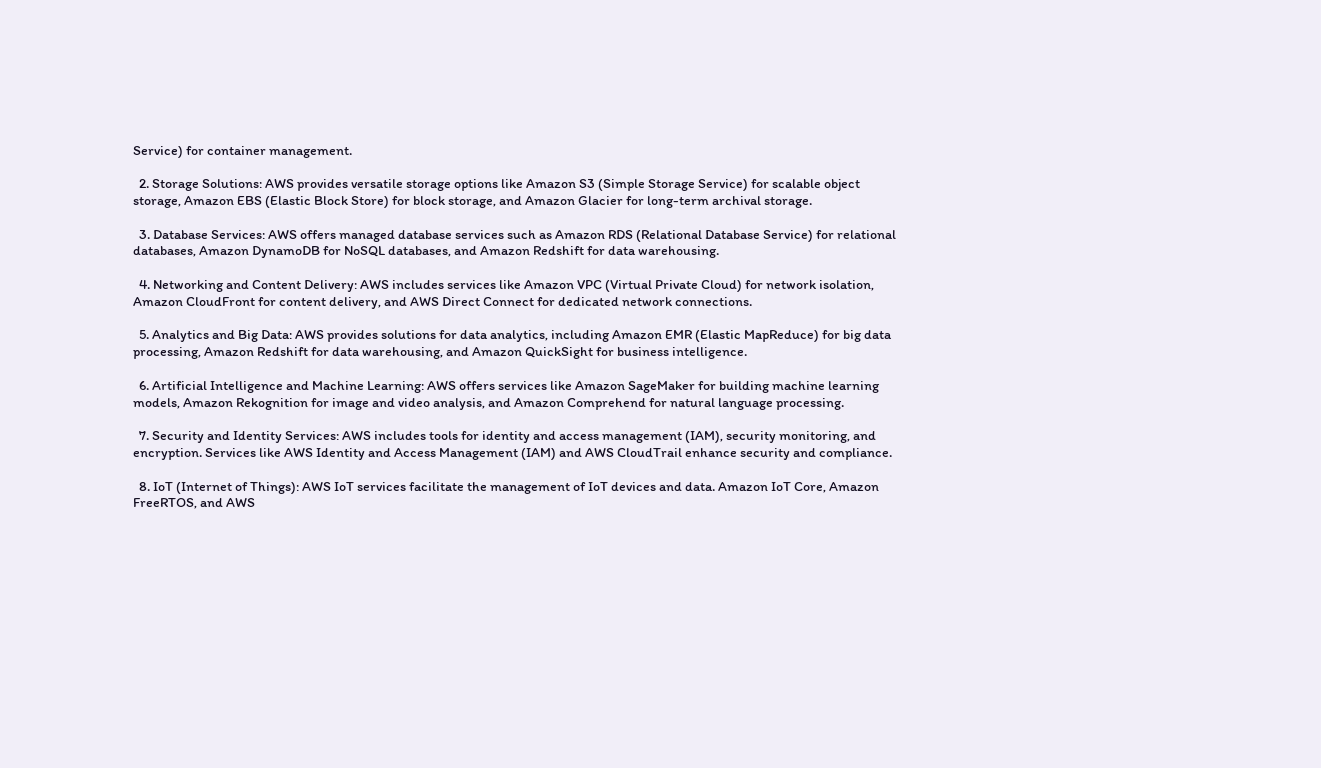Service) for container management.

  2. Storage Solutions: AWS provides versatile storage options like Amazon S3 (Simple Storage Service) for scalable object storage, Amazon EBS (Elastic Block Store) for block storage, and Amazon Glacier for long-term archival storage.

  3. Database Services: AWS offers managed database services such as Amazon RDS (Relational Database Service) for relational databases, Amazon DynamoDB for NoSQL databases, and Amazon Redshift for data warehousing.

  4. Networking and Content Delivery: AWS includes services like Amazon VPC (Virtual Private Cloud) for network isolation, Amazon CloudFront for content delivery, and AWS Direct Connect for dedicated network connections.

  5. Analytics and Big Data: AWS provides solutions for data analytics, including Amazon EMR (Elastic MapReduce) for big data processing, Amazon Redshift for data warehousing, and Amazon QuickSight for business intelligence.

  6. Artificial Intelligence and Machine Learning: AWS offers services like Amazon SageMaker for building machine learning models, Amazon Rekognition for image and video analysis, and Amazon Comprehend for natural language processing.

  7. Security and Identity Services: AWS includes tools for identity and access management (IAM), security monitoring, and encryption. Services like AWS Identity and Access Management (IAM) and AWS CloudTrail enhance security and compliance.

  8. IoT (Internet of Things): AWS IoT services facilitate the management of IoT devices and data. Amazon IoT Core, Amazon FreeRTOS, and AWS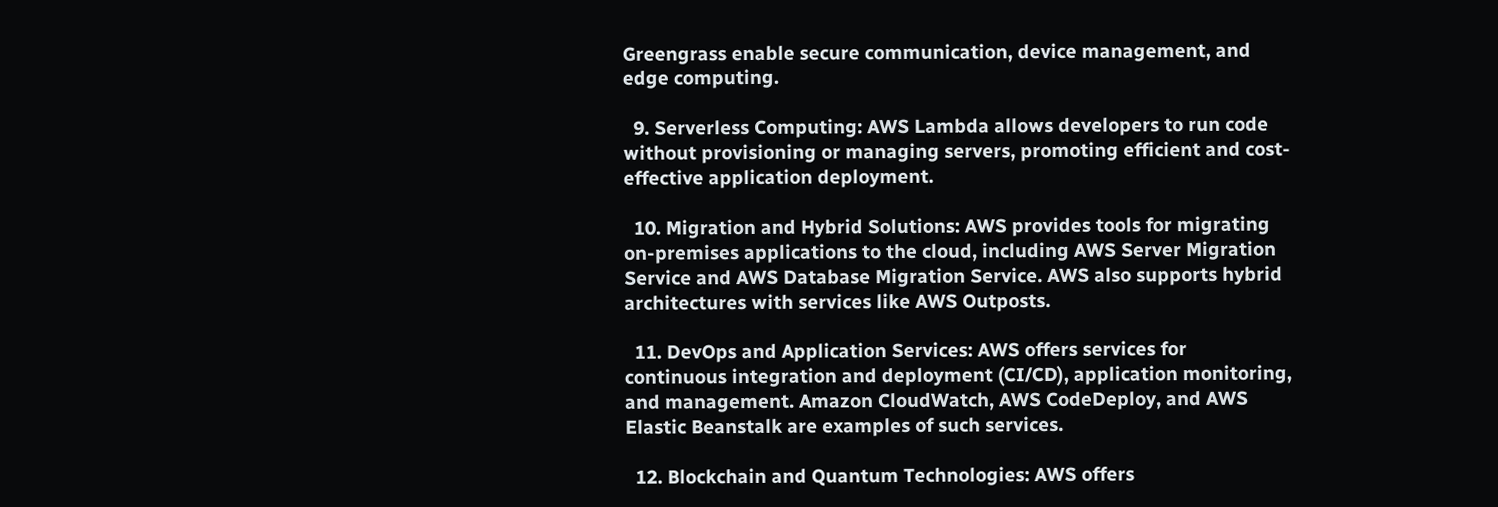Greengrass enable secure communication, device management, and edge computing.

  9. Serverless Computing: AWS Lambda allows developers to run code without provisioning or managing servers, promoting efficient and cost-effective application deployment.

  10. Migration and Hybrid Solutions: AWS provides tools for migrating on-premises applications to the cloud, including AWS Server Migration Service and AWS Database Migration Service. AWS also supports hybrid architectures with services like AWS Outposts.

  11. DevOps and Application Services: AWS offers services for continuous integration and deployment (CI/CD), application monitoring, and management. Amazon CloudWatch, AWS CodeDeploy, and AWS Elastic Beanstalk are examples of such services.

  12. Blockchain and Quantum Technologies: AWS offers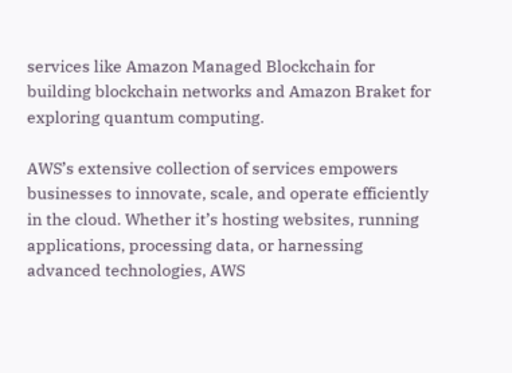services like Amazon Managed Blockchain for building blockchain networks and Amazon Braket for exploring quantum computing.

AWS’s extensive collection of services empowers businesses to innovate, scale, and operate efficiently in the cloud. Whether it’s hosting websites, running applications, processing data, or harnessing advanced technologies, AWS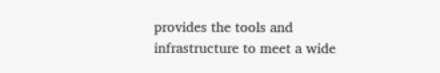provides the tools and infrastructure to meet a wide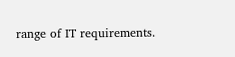range of IT requirements.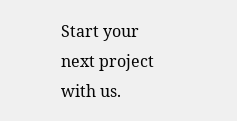Start your next project with us.